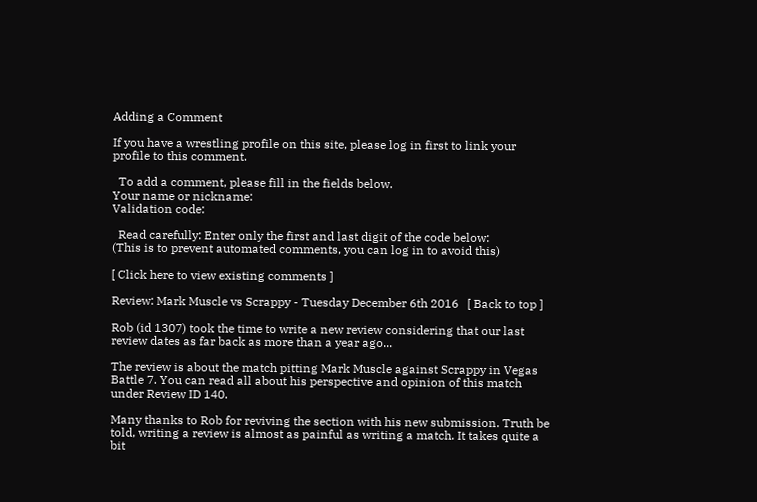Adding a Comment

If you have a wrestling profile on this site, please log in first to link your profile to this comment.

  To add a comment, please fill in the fields below.
Your name or nickname:
Validation code:

  Read carefully: Enter only the first and last digit of the code below:
(This is to prevent automated comments, you can log in to avoid this)

[ Click here to view existing comments ]

Review: Mark Muscle vs Scrappy - Tuesday December 6th 2016   [ Back to top ]

Rob (id 1307) took the time to write a new review considering that our last review dates as far back as more than a year ago...

The review is about the match pitting Mark Muscle against Scrappy in Vegas Battle 7. You can read all about his perspective and opinion of this match under Review ID 140.

Many thanks to Rob for reviving the section with his new submission. Truth be told, writing a review is almost as painful as writing a match. It takes quite a bit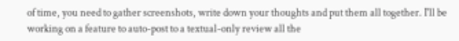of time, you need to gather screenshots, write down your thoughts and put them all together. I'll be working on a feature to auto-post to a textual-only review all the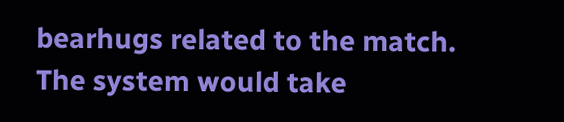bearhugs related to the match. The system would take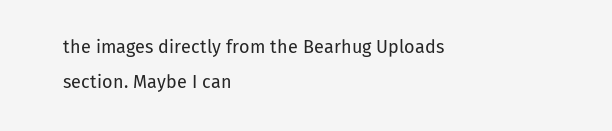the images directly from the Bearhug Uploads section. Maybe I can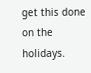get this done on the holidays.